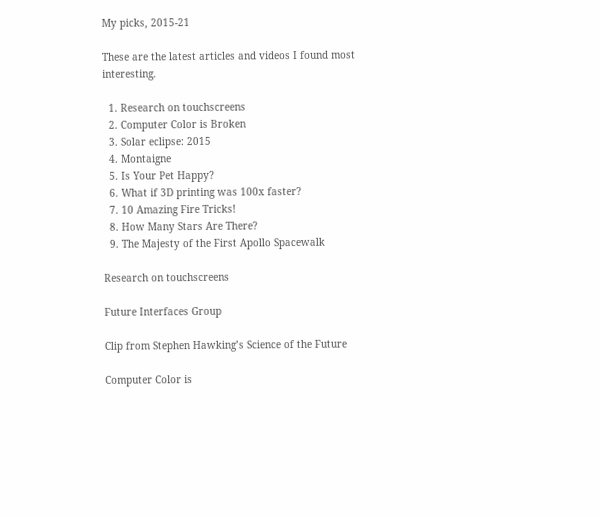My picks, 2015-21

These are the latest articles and videos I found most interesting.

  1. Research on touchscreens
  2. Computer Color is Broken
  3. Solar eclipse: 2015
  4. Montaigne
  5. Is Your Pet Happy?
  6. What if 3D printing was 100x faster?
  7. 10 Amazing Fire Tricks!
  8. How Many Stars Are There?
  9. The Majesty of the First Apollo Spacewalk

Research on touchscreens

Future Interfaces Group

Clip from Stephen Hawking’s Science of the Future

Computer Color is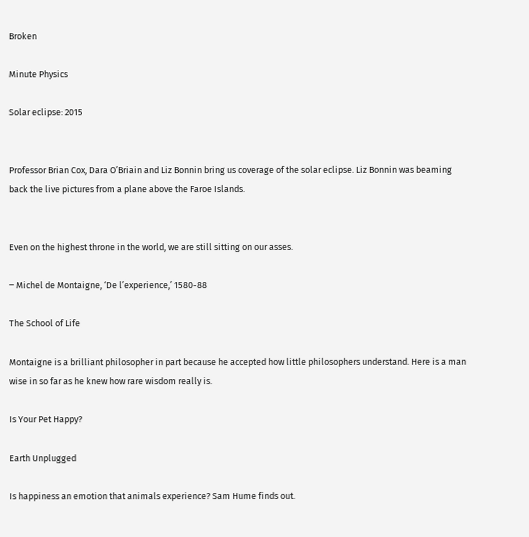Broken

Minute Physics

Solar eclipse: 2015


Professor Brian Cox, Dara O’Briain and Liz Bonnin bring us coverage of the solar eclipse. Liz Bonnin was beaming back the live pictures from a plane above the Faroe Islands.


Even on the highest throne in the world, we are still sitting on our asses.

‒ Michel de Montaigne, ‘De l’experience,’ 1580-88

The School of Life

Montaigne is a brilliant philosopher in part because he accepted how little philosophers understand. Here is a man wise in so far as he knew how rare wisdom really is.

Is Your Pet Happy?

Earth Unplugged

Is happiness an emotion that animals experience? Sam Hume finds out.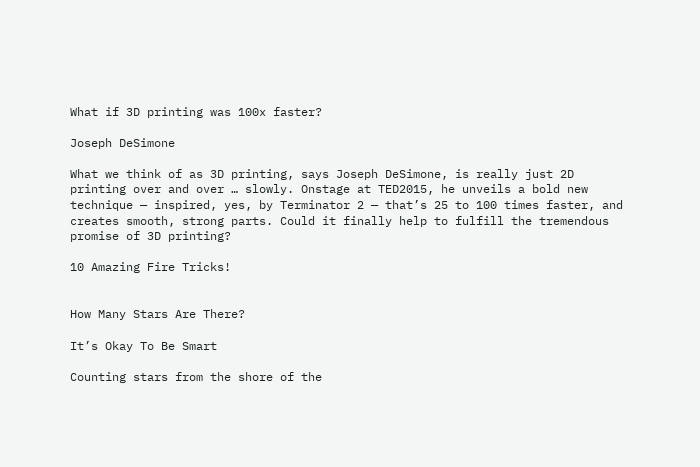What if 3D printing was 100x faster?

Joseph DeSimone

What we think of as 3D printing, says Joseph DeSimone, is really just 2D printing over and over … slowly. Onstage at TED2015, he unveils a bold new technique — inspired, yes, by Terminator 2 — that’s 25 to 100 times faster, and creates smooth, strong parts. Could it finally help to fulfill the tremendous promise of 3D printing?

10 Amazing Fire Tricks!


How Many Stars Are There?

It’s Okay To Be Smart

Counting stars from the shore of the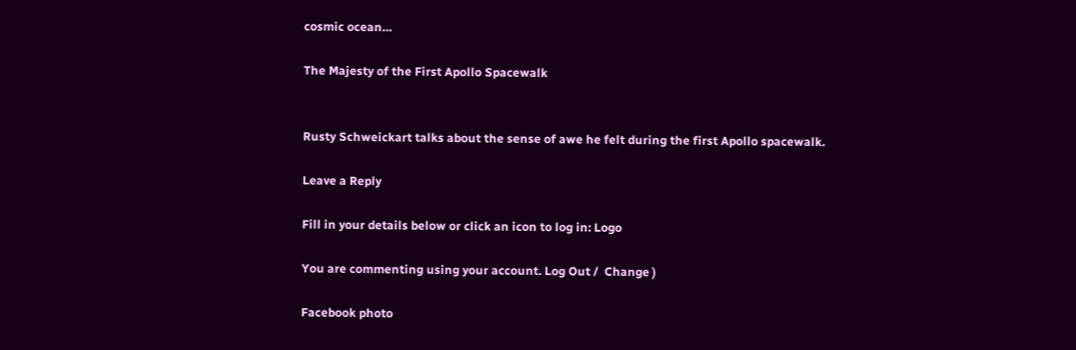cosmic ocean…

The Majesty of the First Apollo Spacewalk


Rusty Schweickart talks about the sense of awe he felt during the first Apollo spacewalk.

Leave a Reply

Fill in your details below or click an icon to log in: Logo

You are commenting using your account. Log Out /  Change )

Facebook photo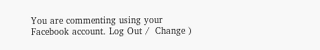You are commenting using your Facebook account. Log Out /  Change )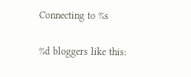Connecting to %s

%d bloggers like this: